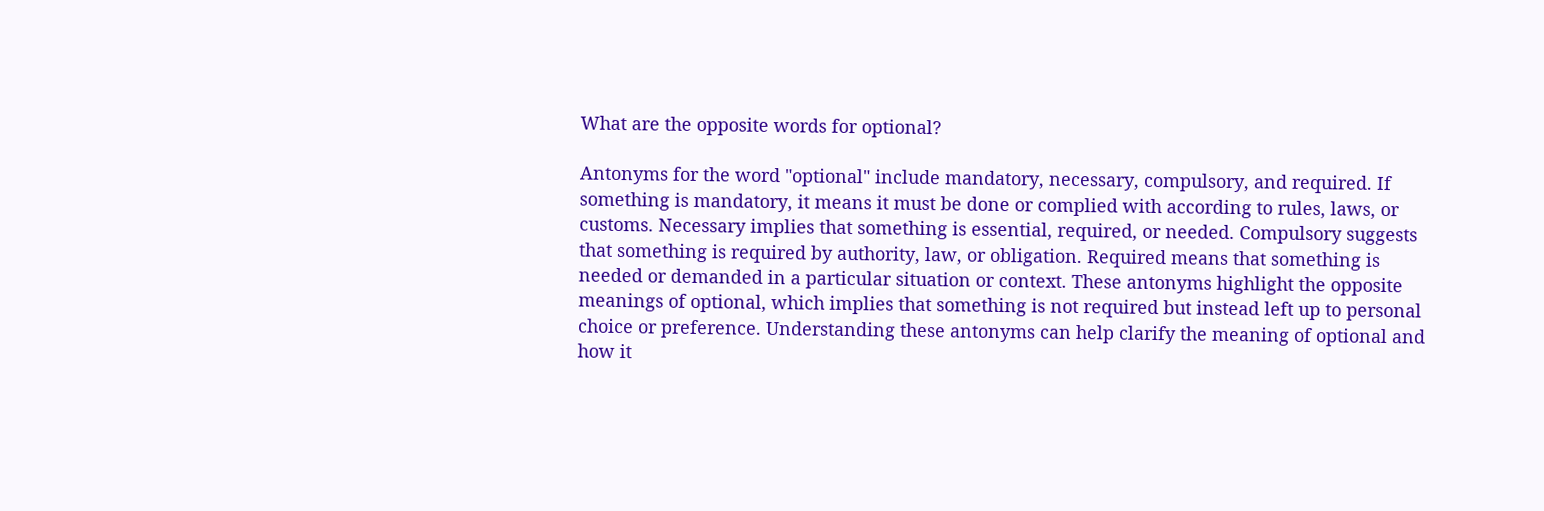What are the opposite words for optional?

Antonyms for the word "optional" include mandatory, necessary, compulsory, and required. If something is mandatory, it means it must be done or complied with according to rules, laws, or customs. Necessary implies that something is essential, required, or needed. Compulsory suggests that something is required by authority, law, or obligation. Required means that something is needed or demanded in a particular situation or context. These antonyms highlight the opposite meanings of optional, which implies that something is not required but instead left up to personal choice or preference. Understanding these antonyms can help clarify the meaning of optional and how it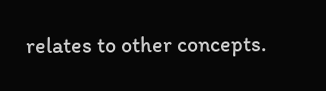relates to other concepts.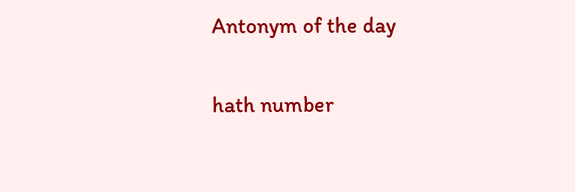Antonym of the day

hath number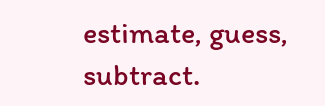estimate, guess, subtract.